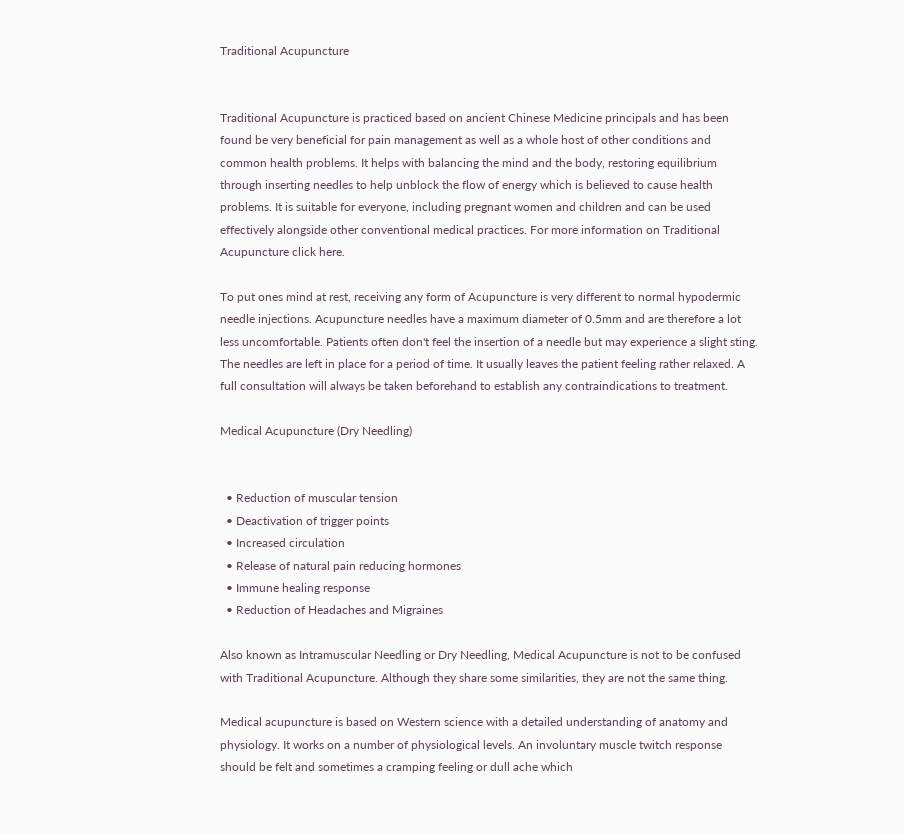Traditional Acupuncture


Traditional Acupuncture is practiced based on ancient Chinese Medicine principals and has been found be very beneficial for pain management as well as a whole host of other conditions and common health problems. It helps with balancing the mind and the body, restoring equilibrium through inserting needles to help unblock the flow of energy which is believed to cause health problems. It is suitable for everyone, including pregnant women and children and can be used effectively alongside other conventional medical practices. For more information on Traditional Acupuncture click here.

To put ones mind at rest, receiving any form of Acupuncture is very different to normal hypodermic needle injections. Acupuncture needles have a maximum diameter of 0.5mm and are therefore a lot less uncomfortable. Patients often don't feel the insertion of a needle but may experience a slight sting. The needles are left in place for a period of time. It usually leaves the patient feeling rather relaxed. A full consultation will always be taken beforehand to establish any contraindications to treatment.

Medical Acupuncture (Dry Needling)


  • Reduction of muscular tension
  • Deactivation of trigger points
  • Increased circulation
  • Release of natural pain reducing hormones
  • Immune healing response
  • Reduction of Headaches and Migraines

Also known as Intramuscular Needling or Dry Needling, Medical Acupuncture is not to be confused with Traditional Acupuncture. Although they share some similarities, they are not the same thing.

Medical acupuncture is based on Western science with a detailed understanding of anatomy and physiology. It works on a number of physiological levels. An involuntary muscle twitch response should be felt and sometimes a cramping feeling or dull ache which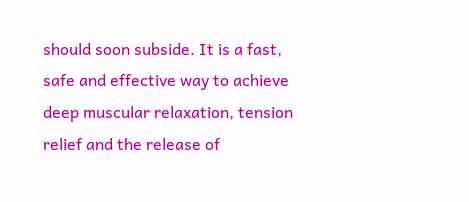should soon subside. It is a fast, safe and effective way to achieve deep muscular relaxation, tension relief and the release of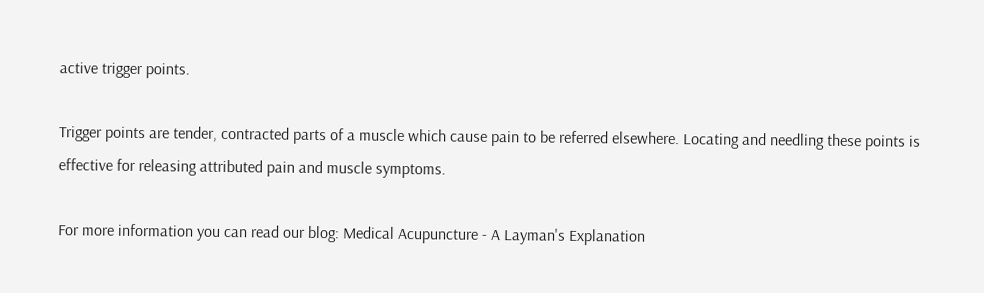active trigger points.

Trigger points are tender, contracted parts of a muscle which cause pain to be referred elsewhere. Locating and needling these points is effective for releasing attributed pain and muscle symptoms.

For more information you can read our blog: Medical Acupuncture - A Layman's Explanation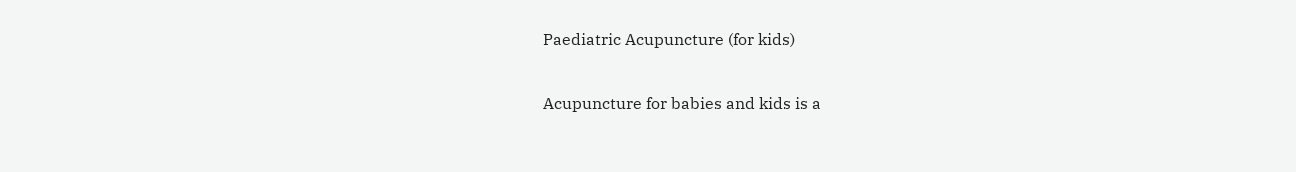Paediatric Acupuncture (for kids)

Acupuncture for babies and kids is a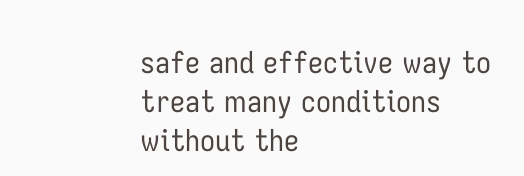safe and effective way to treat many conditions without the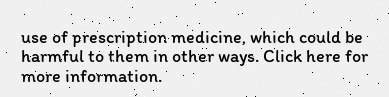use of prescription medicine, which could be harmful to them in other ways. Click here for more information.